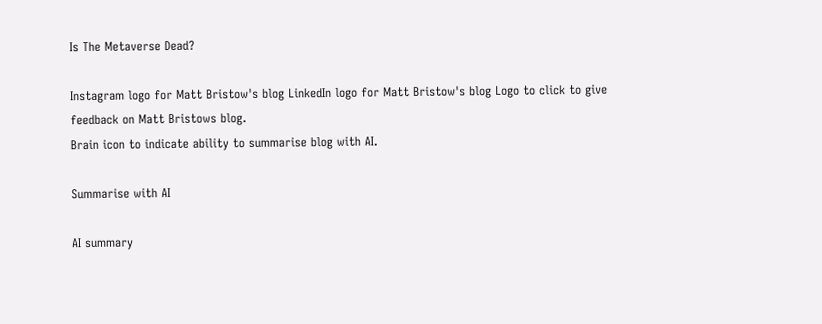Is The Metaverse Dead?

Instagram logo for Matt Bristow's blog LinkedIn logo for Matt Bristow's blog Logo to click to give feedback on Matt Bristows blog.
Brain icon to indicate ability to summarise blog with AI.

Summarise with AI

AI summary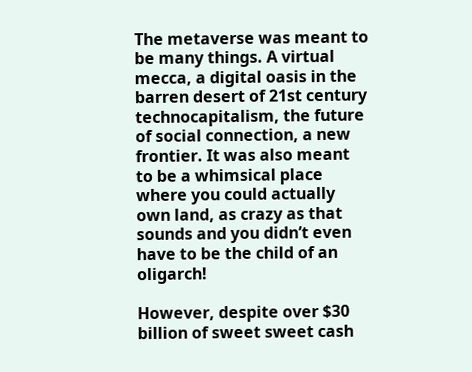The metaverse was meant to be many things. A virtual mecca, a digital oasis in the barren desert of 21st century technocapitalism, the future of social connection, a new frontier. It was also meant to be a whimsical place where you could actually own land, as crazy as that sounds and you didn’t even have to be the child of an oligarch!

However, despite over $30 billion of sweet sweet cash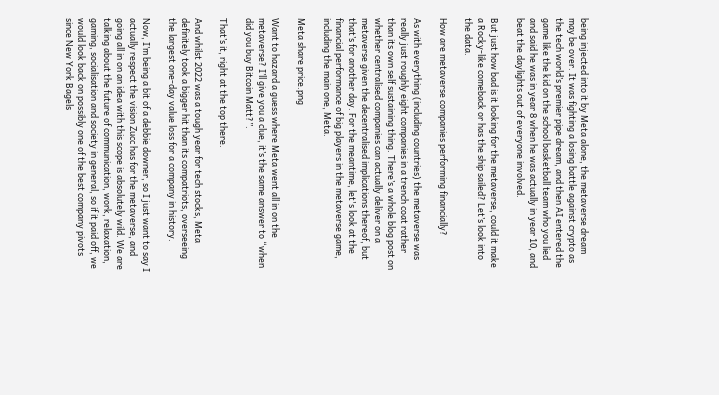being injected into it by Meta alone, the metaverse dream may be over. It was fighting a losing battle against crypto as the tech world’s premier pipe dream, and then AI entered the game like the kid on the school basketball team who you lied and said he was in year 8 when he was actually in year 10, and beat the daylights out of everyone involved.

But just how bad is it looking for the metaverse, could it make a Rocky-like comeback or has the ship sailed? Let’s look into the data.

How are metaverse companies performing financially?

As with everything (including countries) the metaverse was really just roughly eight companies in a trench coat rather than its own self sustaining thing. There’s a whole blog post on whether centralised companies can actually deliver on a metaverse given the decentralised implications thereof, but that’s for another day. For the meantime, let's look at the financial performance of big players in the metaverse game, including the main one, Meta.

Meta share price.png

Want to hazard a guess where Meta went all in on the metaverse? I’ll give you a clue, it’s the same answer to “when did you buy Bitcoin Matt?”.

That’s it, right at the top there.

And whilst 2022 was a tough year for tech stocks, Meta definitely took a bigger hit than its compatriots, overseeing the largest one-day value loss for a company in history.

Now, I’m being a bit of a debbie downer, so I just want to say I actually respect the vision Zucc has for the metaverse, and going all in on an idea with this scope is absolutely wild. We are talking about the future of communication, work, relaxation, gaming, socialisation and society in general, so if it paid off, we would look back on possibly one of the best company pivots since New York Bagels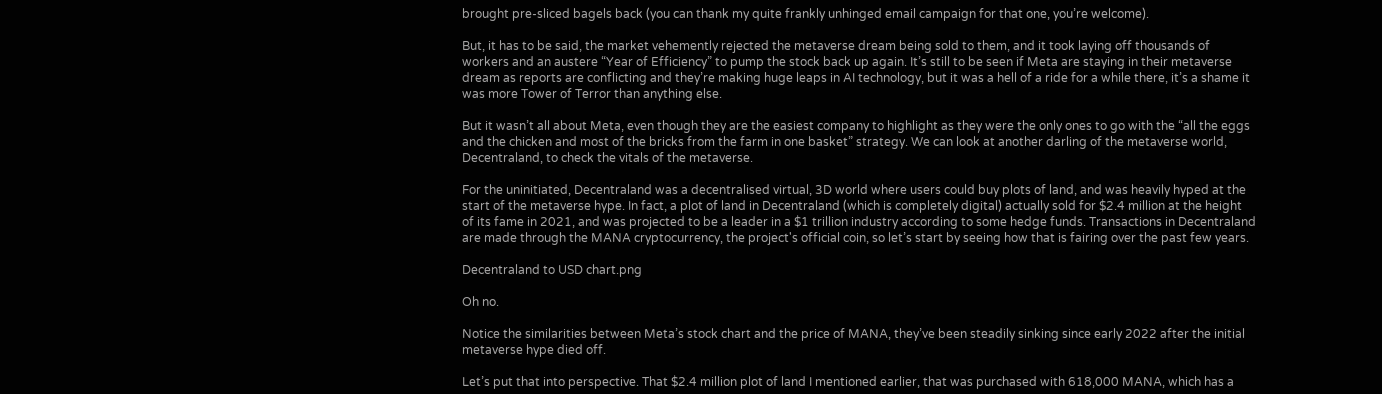brought pre-sliced bagels back (you can thank my quite frankly unhinged email campaign for that one, you’re welcome).

But, it has to be said, the market vehemently rejected the metaverse dream being sold to them, and it took laying off thousands of workers and an austere “Year of Efficiency” to pump the stock back up again. It’s still to be seen if Meta are staying in their metaverse dream as reports are conflicting and they’re making huge leaps in AI technology, but it was a hell of a ride for a while there, it’s a shame it was more Tower of Terror than anything else.

But it wasn’t all about Meta, even though they are the easiest company to highlight as they were the only ones to go with the “all the eggs and the chicken and most of the bricks from the farm in one basket” strategy. We can look at another darling of the metaverse world, Decentraland, to check the vitals of the metaverse.

For the uninitiated, Decentraland was a decentralised virtual, 3D world where users could buy plots of land, and was heavily hyped at the start of the metaverse hype. In fact, a plot of land in Decentraland (which is completely digital) actually sold for $2.4 million at the height of its fame in 2021, and was projected to be a leader in a $1 trillion industry according to some hedge funds. Transactions in Decentraland are made through the MANA cryptocurrency, the project's official coin, so let’s start by seeing how that is fairing over the past few years.

Decentraland to USD chart.png

Oh no.

Notice the similarities between Meta’s stock chart and the price of MANA, they’ve been steadily sinking since early 2022 after the initial metaverse hype died off.

Let’s put that into perspective. That $2.4 million plot of land I mentioned earlier, that was purchased with 618,000 MANA, which has a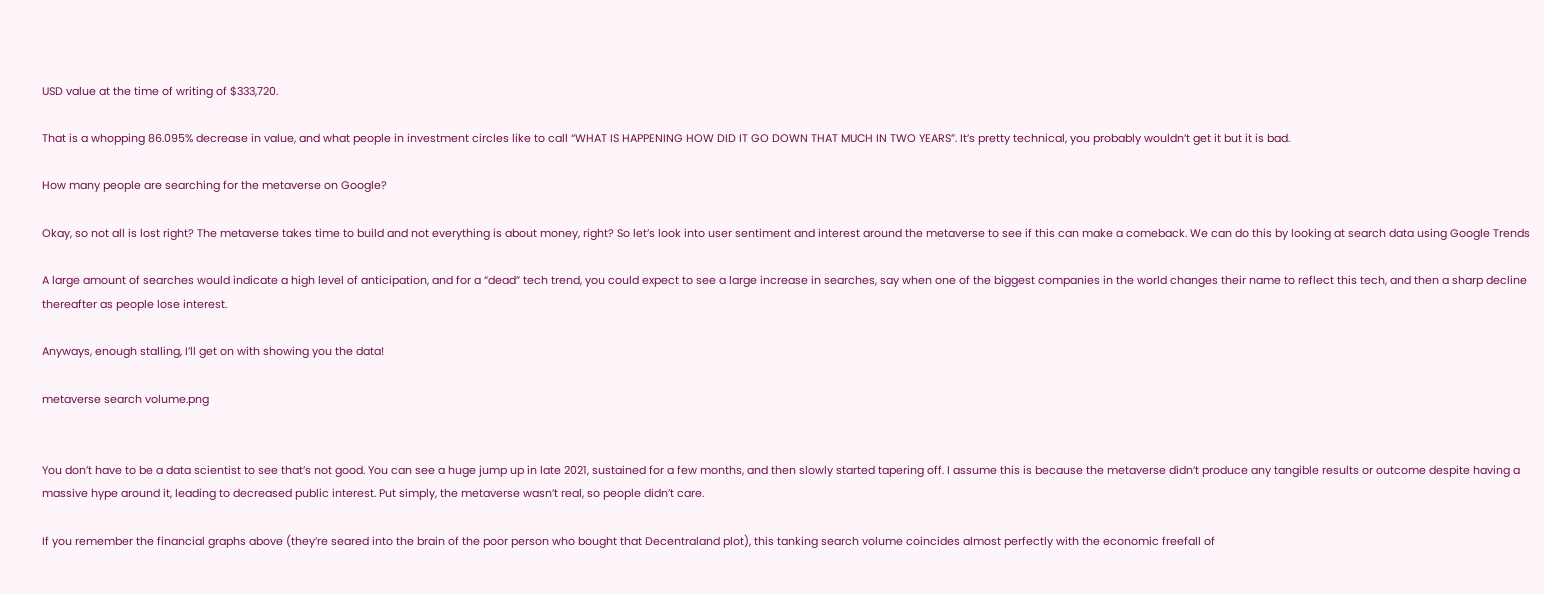USD value at the time of writing of $333,720.

That is a whopping 86.095% decrease in value, and what people in investment circles like to call “WHAT IS HAPPENING HOW DID IT GO DOWN THAT MUCH IN TWO YEARS”. It’s pretty technical, you probably wouldn’t get it but it is bad.

How many people are searching for the metaverse on Google?

Okay, so not all is lost right? The metaverse takes time to build and not everything is about money, right? So let’s look into user sentiment and interest around the metaverse to see if this can make a comeback. We can do this by looking at search data using Google Trends

A large amount of searches would indicate a high level of anticipation, and for a “dead” tech trend, you could expect to see a large increase in searches, say when one of the biggest companies in the world changes their name to reflect this tech, and then a sharp decline thereafter as people lose interest.

Anyways, enough stalling, I’ll get on with showing you the data!

metaverse search volume.png


You don’t have to be a data scientist to see that’s not good. You can see a huge jump up in late 2021, sustained for a few months, and then slowly started tapering off. I assume this is because the metaverse didn’t produce any tangible results or outcome despite having a massive hype around it, leading to decreased public interest. Put simply, the metaverse wasn’t real, so people didn’t care.

If you remember the financial graphs above (they’re seared into the brain of the poor person who bought that Decentraland plot), this tanking search volume coincides almost perfectly with the economic freefall of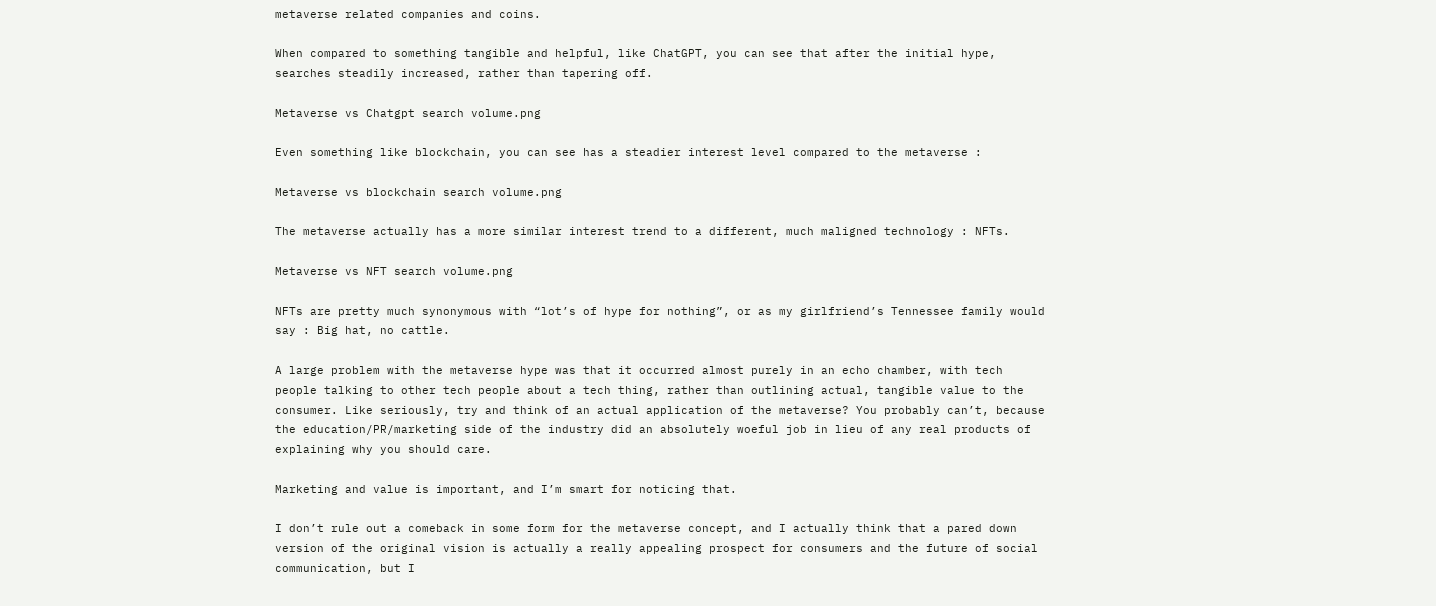metaverse related companies and coins.

When compared to something tangible and helpful, like ChatGPT, you can see that after the initial hype, searches steadily increased, rather than tapering off.

Metaverse vs Chatgpt search volume.png

Even something like blockchain, you can see has a steadier interest level compared to the metaverse :

Metaverse vs blockchain search volume.png

The metaverse actually has a more similar interest trend to a different, much maligned technology : NFTs.

Metaverse vs NFT search volume.png

NFTs are pretty much synonymous with “lot’s of hype for nothing”, or as my girlfriend’s Tennessee family would say : Big hat, no cattle.

A large problem with the metaverse hype was that it occurred almost purely in an echo chamber, with tech people talking to other tech people about a tech thing, rather than outlining actual, tangible value to the consumer. Like seriously, try and think of an actual application of the metaverse? You probably can’t, because the education/PR/marketing side of the industry did an absolutely woeful job in lieu of any real products of explaining why you should care.

Marketing and value is important, and I’m smart for noticing that.

I don’t rule out a comeback in some form for the metaverse concept, and I actually think that a pared down version of the original vision is actually a really appealing prospect for consumers and the future of social communication, but I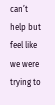can’t help but feel like we were trying to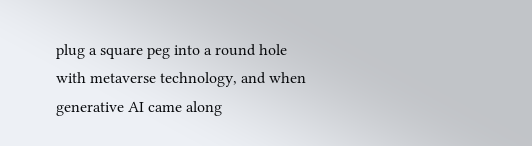plug a square peg into a round hole with metaverse technology, and when generative AI came along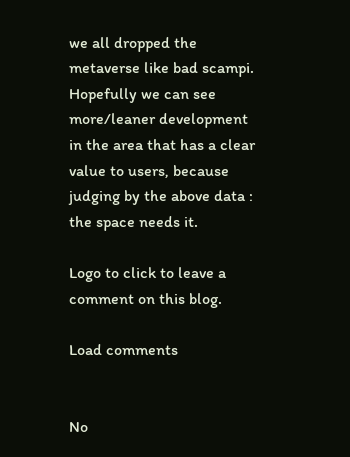we all dropped the metaverse like bad scampi. Hopefully we can see more/leaner development in the area that has a clear value to users, because judging by the above data : the space needs it.

Logo to click to leave a comment on this blog.

Load comments


No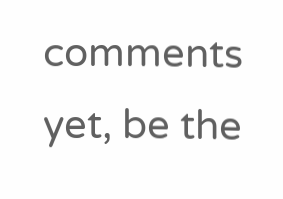comments yet, be the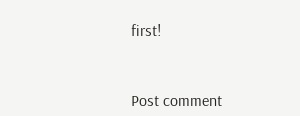first!



Post comment